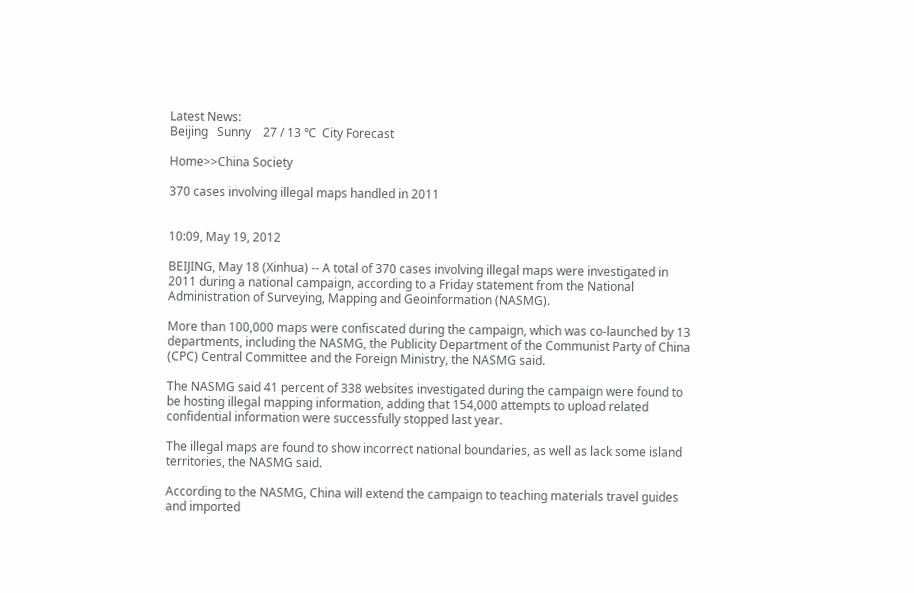Latest News:
Beijing   Sunny    27 / 13 ℃  City Forecast

Home>>China Society

370 cases involving illegal maps handled in 2011


10:09, May 19, 2012

BEIJING, May 18 (Xinhua) -- A total of 370 cases involving illegal maps were investigated in 2011 during a national campaign, according to a Friday statement from the National Administration of Surveying, Mapping and Geoinformation (NASMG).

More than 100,000 maps were confiscated during the campaign, which was co-launched by 13 departments, including the NASMG, the Publicity Department of the Communist Party of China (CPC) Central Committee and the Foreign Ministry, the NASMG said.

The NASMG said 41 percent of 338 websites investigated during the campaign were found to be hosting illegal mapping information, adding that 154,000 attempts to upload related confidential information were successfully stopped last year.

The illegal maps are found to show incorrect national boundaries, as well as lack some island territories, the NASMG said.

According to the NASMG, China will extend the campaign to teaching materials travel guides and imported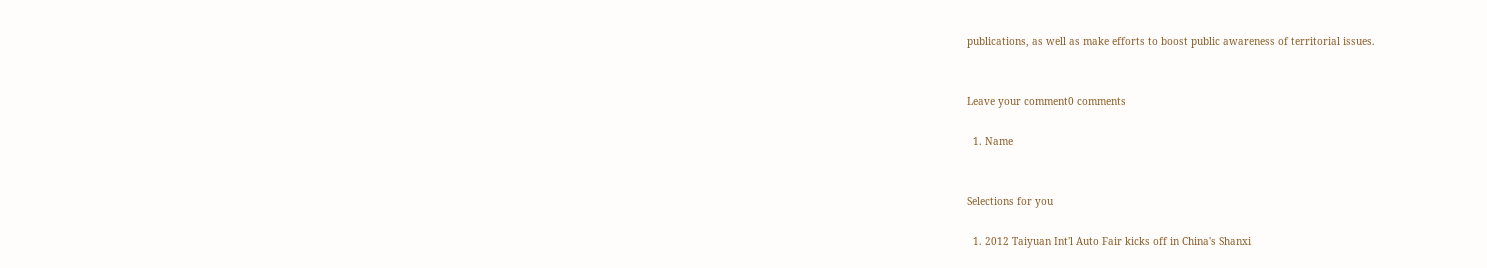publications, as well as make efforts to boost public awareness of territorial issues.


Leave your comment0 comments

  1. Name


Selections for you

  1. 2012 Taiyuan Int'l Auto Fair kicks off in China's Shanxi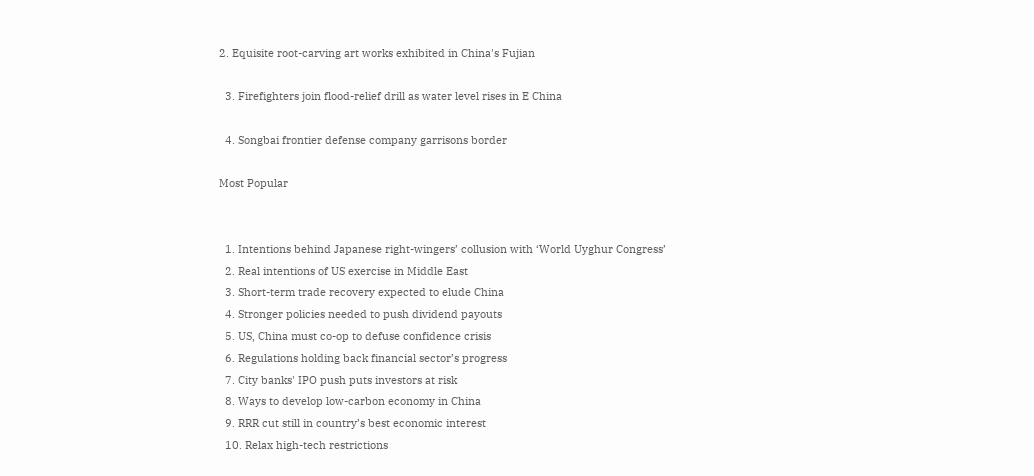2. Equisite root-carving art works exhibited in China's Fujian

  3. Firefighters join flood-relief drill as water level rises in E China

  4. Songbai frontier defense company garrisons border

Most Popular


  1. Intentions behind Japanese right-wingers’ collusion with ‘World Uyghur Congress’
  2. Real intentions of US exercise in Middle East
  3. Short-term trade recovery expected to elude China
  4. Stronger policies needed to push dividend payouts
  5. US, China must co-op to defuse confidence crisis
  6. Regulations holding back financial sector’s progress
  7. City banks' IPO push puts investors at risk
  8. Ways to develop low-carbon economy in China
  9. RRR cut still in country’s best economic interest
  10. Relax high-tech restrictions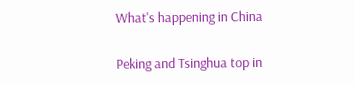What's happening in China

Peking and Tsinghua top in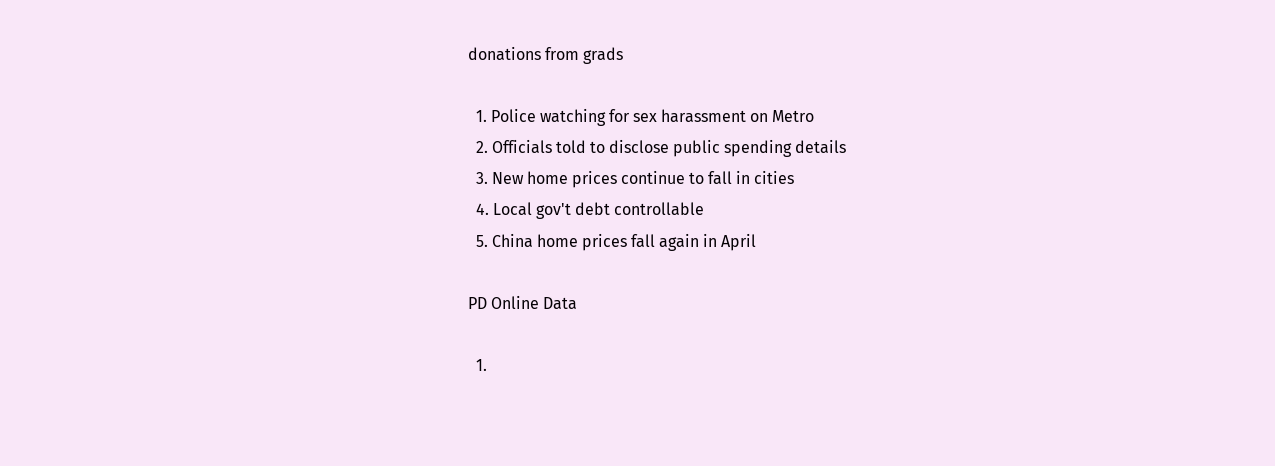donations from grads

  1. Police watching for sex harassment on Metro
  2. Officials told to disclose public spending details
  3. New home prices continue to fall in cities
  4. Local gov't debt controllable
  5. China home prices fall again in April

PD Online Data

  1.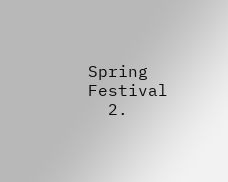Spring Festival
  2.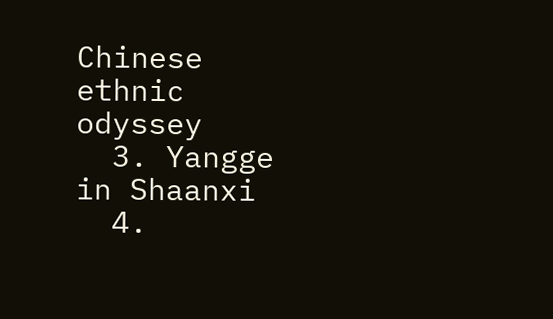Chinese ethnic odyssey
  3. Yangge in Shaanxi
  4.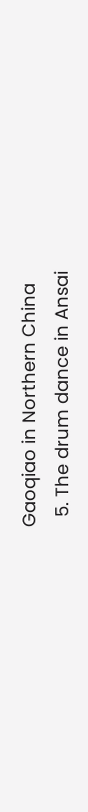Gaoqiao in Northern China
  5. The drum dance in Ansai